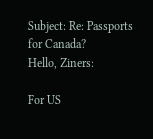Subject: Re: Passports for Canada?
Hello, Ziners:

For US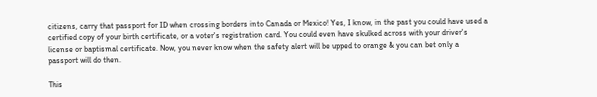citizens, carry that passport for ID when crossing borders into Canada or Mexico! Yes, I know, in the past you could have used a certified copy of your birth certificate, or a voter's registration card. You could even have skulked across with your driver's license or baptismal certificate. Now, you never know when the safety alert will be upped to orange & you can bet only a passport will do then.

This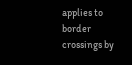applies to border crossings by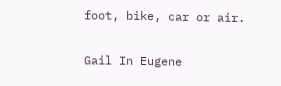foot, bike, car or air.

Gail In Eugene